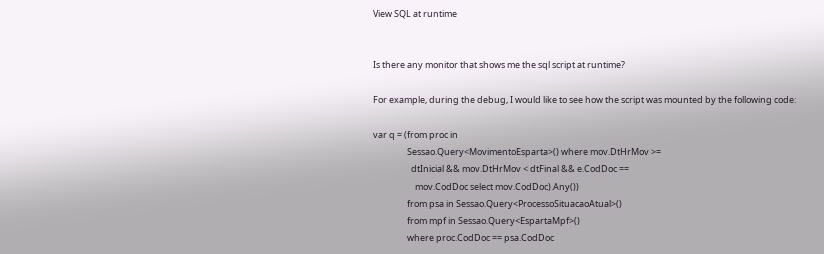View SQL at runtime


Is there any monitor that shows me the sql script at runtime?

For example, during the debug, I would like to see how the script was mounted by the following code:

var q = (from proc in
                 Sessao.Query<MovimentoEsparta>() where mov.DtHrMov >=
                   dtInicial && mov.DtHrMov < dtFinal && e.CodDoc ==
                     mov.CodDoc select mov.CodDoc).Any())
                 from psa in Sessao.Query<ProcessoSituacaoAtual>()
                 from mpf in Sessao.Query<EspartaMpf>()
                 where proc.CodDoc == psa.CodDoc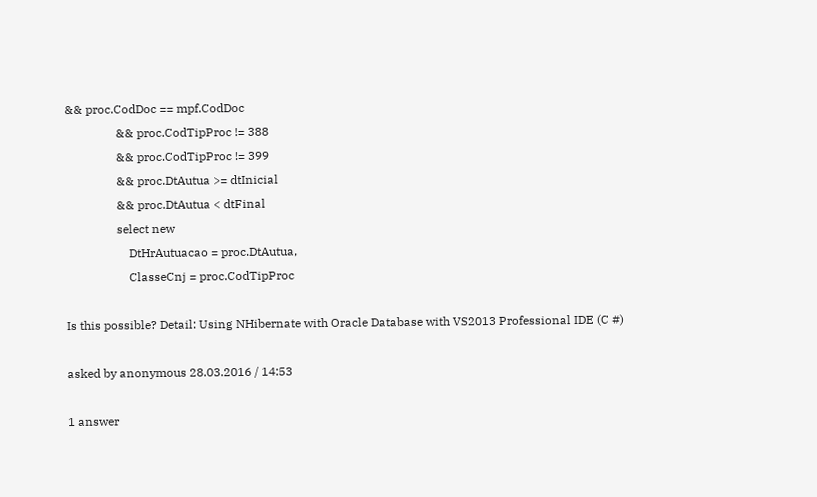&& proc.CodDoc == mpf.CodDoc
                 && proc.CodTipProc != 388
                 && proc.CodTipProc != 399
                 && proc.DtAutua >= dtInicial
                 && proc.DtAutua < dtFinal
                 select new
                     DtHrAutuacao = proc.DtAutua,
                     ClasseCnj = proc.CodTipProc

Is this possible? Detail: Using NHibernate with Oracle Database with VS2013 Professional IDE (C #)

asked by anonymous 28.03.2016 / 14:53

1 answer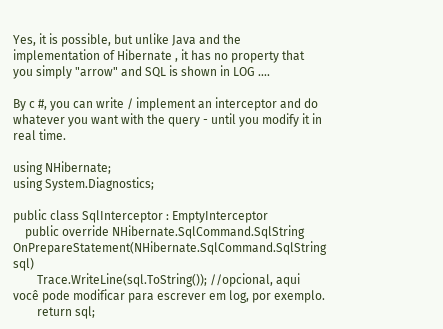Yes, it is possible, but unlike Java and the implementation of Hibernate , it has no property that you simply "arrow" and SQL is shown in LOG ....

By c #, you can write / implement an interceptor and do whatever you want with the query - until you modify it in real time.

using NHibernate;
using System.Diagnostics;

public class SqlInterceptor : EmptyInterceptor
    public override NHibernate.SqlCommand.SqlString OnPrepareStatement(NHibernate.SqlCommand.SqlString sql)
        Trace.WriteLine(sql.ToString()); //opcional, aqui você pode modificar para escrever em log, por exemplo.
        return sql;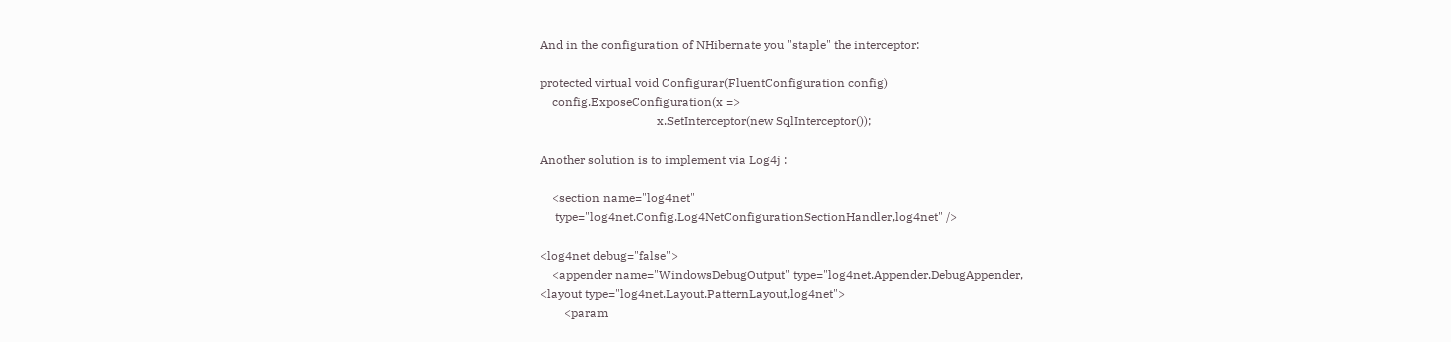And in the configuration of NHibernate you "staple" the interceptor:

protected virtual void Configurar(FluentConfiguration config)
    config.ExposeConfiguration(x =>
                                       x.SetInterceptor(new SqlInterceptor());

Another solution is to implement via Log4j :

    <section name="log4net"
     type="log4net.Config.Log4NetConfigurationSectionHandler,log4net" />

<log4net debug="false">
    <appender name="WindowsDebugOutput" type="log4net.Appender.DebugAppender,
<layout type="log4net.Layout.PatternLayout,log4net">
        <param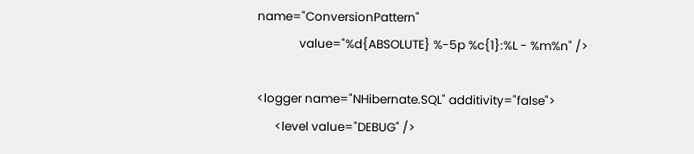name="ConversionPattern"
              value="%d{ABSOLUTE} %-5p %c{1}:%L - %m%n" />

<logger name="NHibernate.SQL" additivity="false">
      <level value="DEBUG" />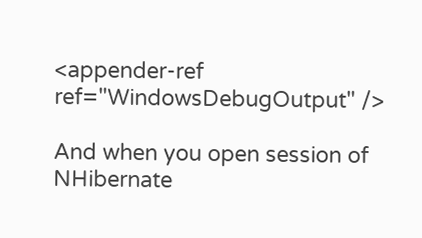<appender-ref ref="WindowsDebugOutput" />

And when you open session of NHibernate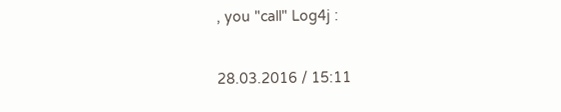, you "call" Log4j :


28.03.2016 / 15:11